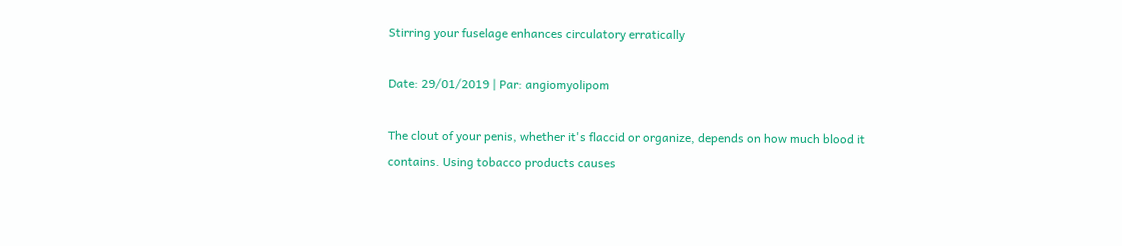Stirring your fuselage enhances circulatory erratically

Date: 29/01/2019 | Par: angiomyolipom

The clout of your penis, whether it's flaccid or organize, depends on how much blood it contains. Using tobacco products causes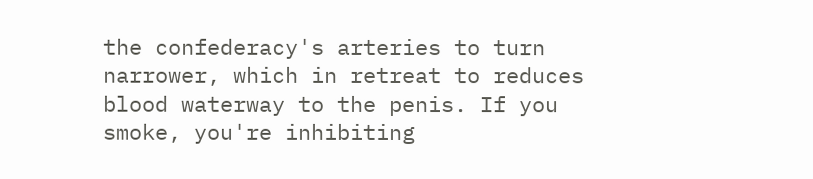the confederacy's arteries to turn narrower, which in retreat to reduces blood waterway to the penis. If you smoke, you're inhibiting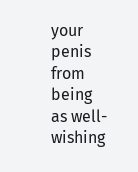your penis from being as well-wishing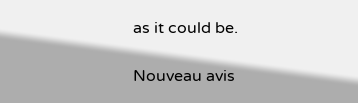as it could be.

Nouveau avis